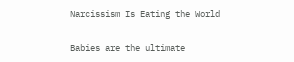Narcissism Is Eating the World

Babies are the ultimate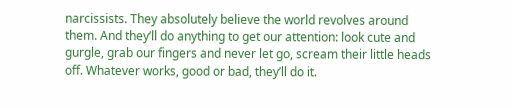narcissists. They absolutely believe the world revolves around them. And they’ll do anything to get our attention: look cute and gurgle, grab our fingers and never let go, scream their little heads off. Whatever works, good or bad, they’ll do it.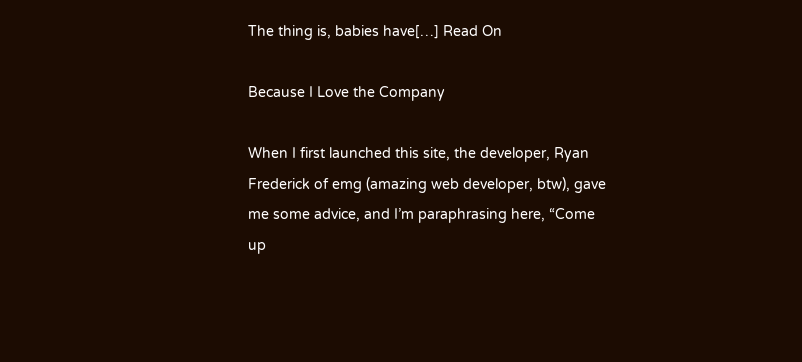The thing is, babies have[…] Read On

Because I Love the Company

When I first launched this site, the developer, Ryan Frederick of emg (amazing web developer, btw), gave me some advice, and I’m paraphrasing here, “Come up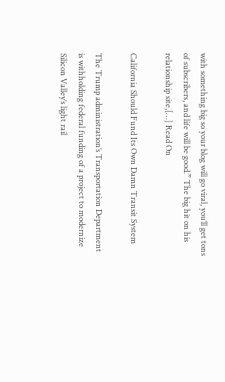with something big so your blog will go viral, you’ll get tons of subscribers, and life will be good.” The big hit on his relationship site,[…] Read On

California Should Fund Its Own Damn Transit System

The Trump administration’s Transportation Department is withholding federal funding of a project to modernize Silicon Valley’s light rail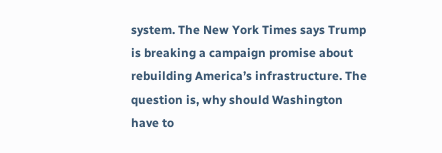system. The New York Times says Trump is breaking a campaign promise about rebuilding America’s infrastructure. The question is, why should Washington have to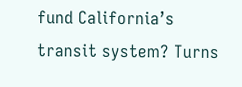fund California’s transit system? Turns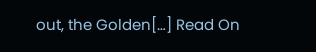out, the Golden[…] Read On